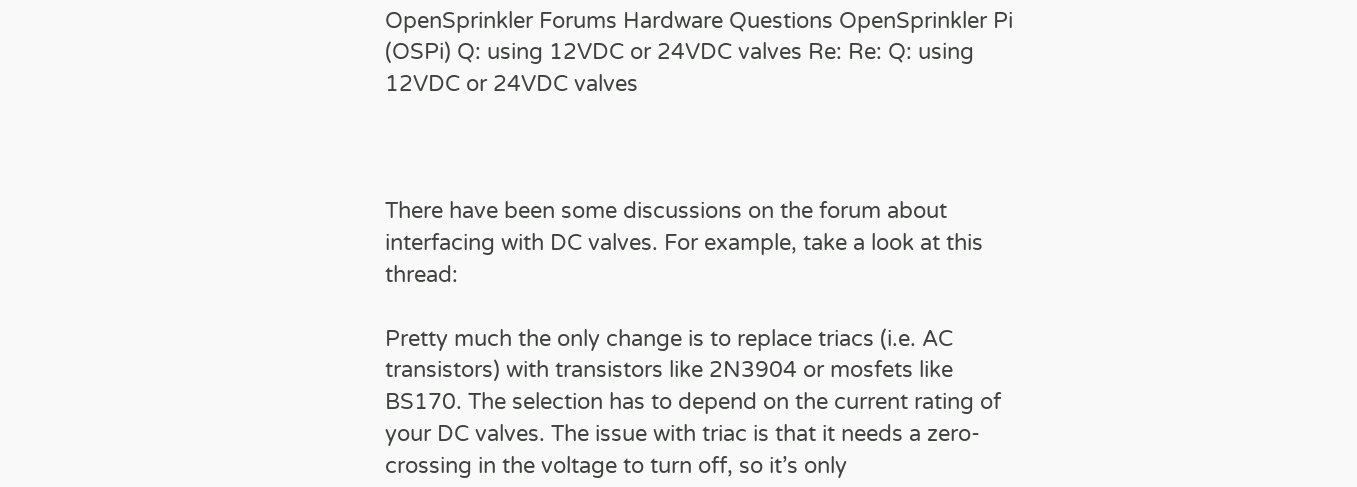OpenSprinkler Forums Hardware Questions OpenSprinkler Pi (OSPi) Q: using 12VDC or 24VDC valves Re: Re: Q: using 12VDC or 24VDC valves



There have been some discussions on the forum about interfacing with DC valves. For example, take a look at this thread:

Pretty much the only change is to replace triacs (i.e. AC transistors) with transistors like 2N3904 or mosfets like BS170. The selection has to depend on the current rating of your DC valves. The issue with triac is that it needs a zero-crossing in the voltage to turn off, so it’s only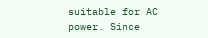suitable for AC power. Since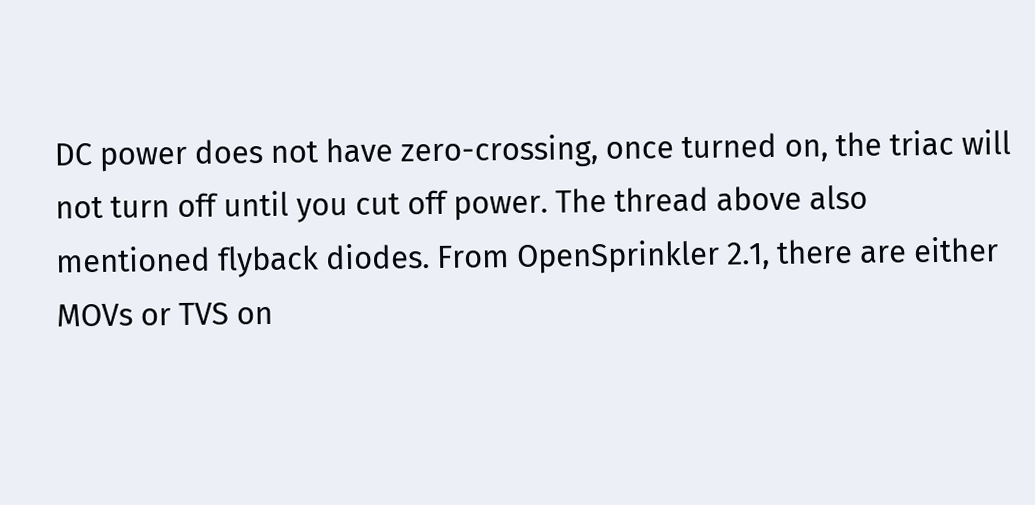DC power does not have zero-crossing, once turned on, the triac will not turn off until you cut off power. The thread above also mentioned flyback diodes. From OpenSprinkler 2.1, there are either MOVs or TVS on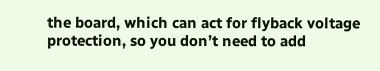the board, which can act for flyback voltage protection, so you don’t need to add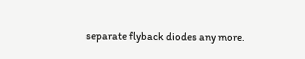separate flyback diodes any more.